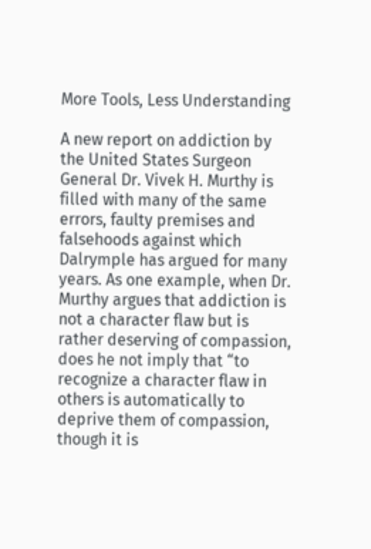More Tools, Less Understanding

A new report on addiction by the United States Surgeon General Dr. Vivek H. Murthy is filled with many of the same errors, faulty premises and falsehoods against which Dalrymple has argued for many years. As one example, when Dr. Murthy argues that addiction is not a character flaw but is rather deserving of compassion, does he not imply that “to recognize a character flaw in others is automatically to deprive them of compassion, though it is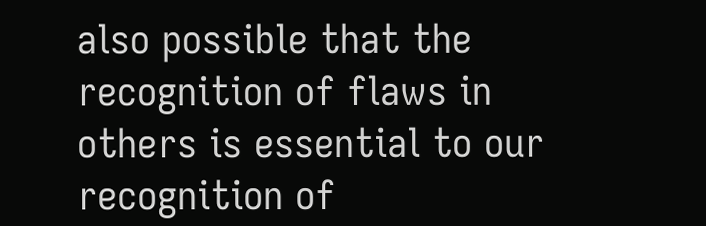also possible that the recognition of flaws in others is essential to our recognition of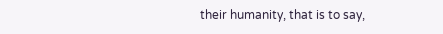their humanity, that is to say,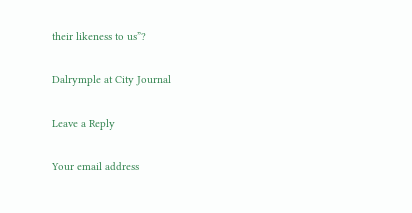their likeness to us”?

Dalrymple at City Journal

Leave a Reply

Your email address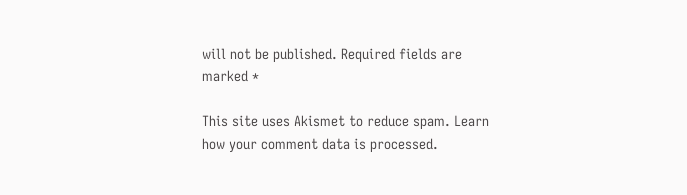will not be published. Required fields are marked *

This site uses Akismet to reduce spam. Learn how your comment data is processed.